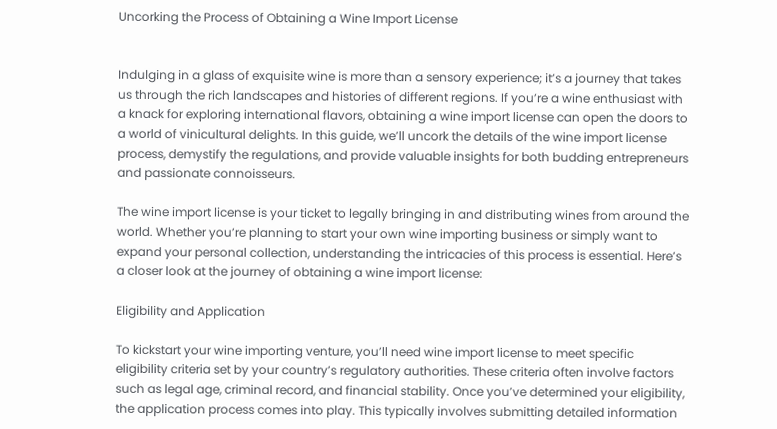Uncorking the Process of Obtaining a Wine Import License


Indulging in a glass of exquisite wine is more than a sensory experience; it’s a journey that takes us through the rich landscapes and histories of different regions. If you’re a wine enthusiast with a knack for exploring international flavors, obtaining a wine import license can open the doors to a world of vinicultural delights. In this guide, we’ll uncork the details of the wine import license process, demystify the regulations, and provide valuable insights for both budding entrepreneurs and passionate connoisseurs.

The wine import license is your ticket to legally bringing in and distributing wines from around the world. Whether you’re planning to start your own wine importing business or simply want to expand your personal collection, understanding the intricacies of this process is essential. Here’s a closer look at the journey of obtaining a wine import license:

Eligibility and Application

To kickstart your wine importing venture, you’ll need wine import license to meet specific eligibility criteria set by your country’s regulatory authorities. These criteria often involve factors such as legal age, criminal record, and financial stability. Once you’ve determined your eligibility, the application process comes into play. This typically involves submitting detailed information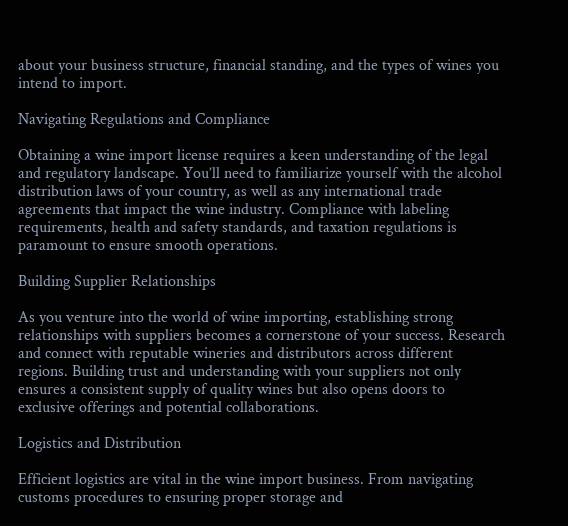about your business structure, financial standing, and the types of wines you intend to import.

Navigating Regulations and Compliance

Obtaining a wine import license requires a keen understanding of the legal and regulatory landscape. You’ll need to familiarize yourself with the alcohol distribution laws of your country, as well as any international trade agreements that impact the wine industry. Compliance with labeling requirements, health and safety standards, and taxation regulations is paramount to ensure smooth operations.

Building Supplier Relationships

As you venture into the world of wine importing, establishing strong relationships with suppliers becomes a cornerstone of your success. Research and connect with reputable wineries and distributors across different regions. Building trust and understanding with your suppliers not only ensures a consistent supply of quality wines but also opens doors to exclusive offerings and potential collaborations.

Logistics and Distribution

Efficient logistics are vital in the wine import business. From navigating customs procedures to ensuring proper storage and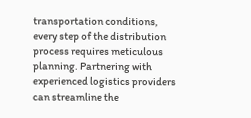transportation conditions, every step of the distribution process requires meticulous planning. Partnering with experienced logistics providers can streamline the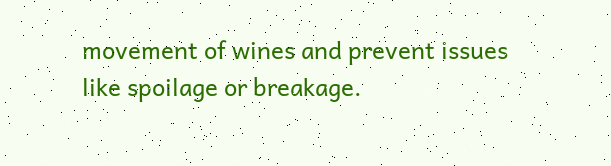movement of wines and prevent issues like spoilage or breakage.